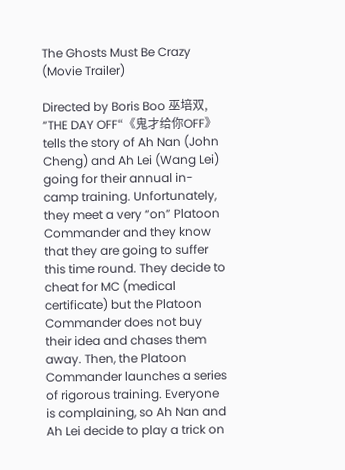The Ghosts Must Be Crazy (Movie Trailer)

Directed by Boris Boo 巫培双, “THE DAY OFF“《鬼才给你OFF》tells the story of Ah Nan (John Cheng) and Ah Lei (Wang Lei) going for their annual in-camp training. Unfortunately, they meet a very “on” Platoon Commander and they know that they are going to suffer this time round. They decide to cheat for MC (medical certificate) but the Platoon Commander does not buy their idea and chases them away. Then, the Platoon Commander launches a series of rigorous training. Everyone is complaining, so Ah Nan and Ah Lei decide to play a trick on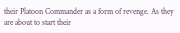their Platoon Commander as a form of revenge. As they are about to start their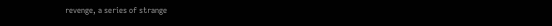revenge, a series of strange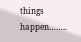things happen……..